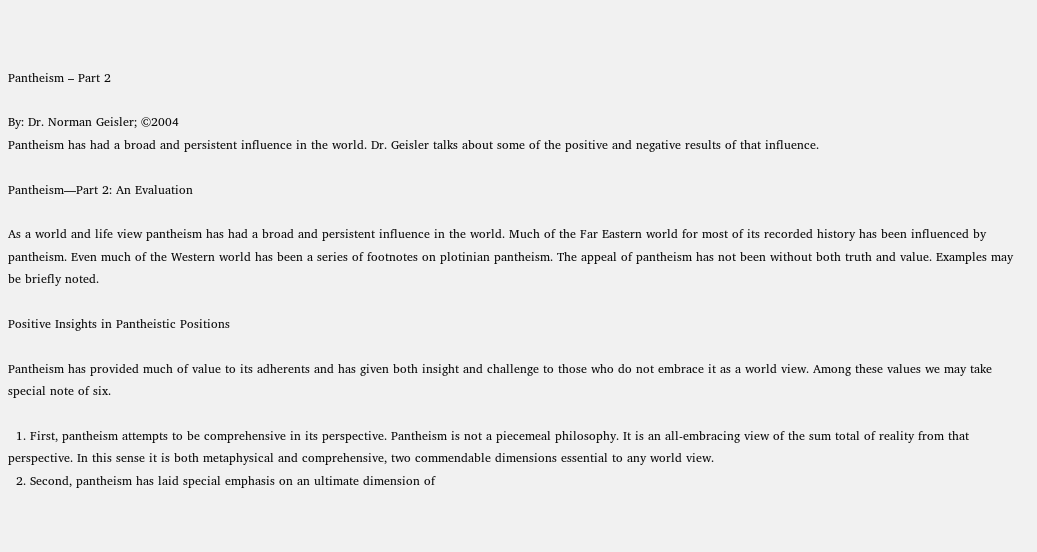Pantheism – Part 2

By: Dr. Norman Geisler; ©2004
Pantheism has had a broad and persistent influence in the world. Dr. Geisler talks about some of the positive and negative results of that influence.

Pantheism—Part 2: An Evaluation

As a world and life view pantheism has had a broad and persistent influence in the world. Much of the Far Eastern world for most of its recorded history has been influenced by pantheism. Even much of the Western world has been a series of footnotes on plotinian pantheism. The appeal of pantheism has not been without both truth and value. Examples may be briefly noted.

Positive Insights in Pantheistic Positions

Pantheism has provided much of value to its adherents and has given both insight and challenge to those who do not embrace it as a world view. Among these values we may take special note of six.

  1. First, pantheism attempts to be comprehensive in its perspective. Pantheism is not a piecemeal philosophy. It is an all-embracing view of the sum total of reality from that perspective. In this sense it is both metaphysical and comprehensive, two commendable dimensions essential to any world view.
  2. Second, pantheism has laid special emphasis on an ultimate dimension of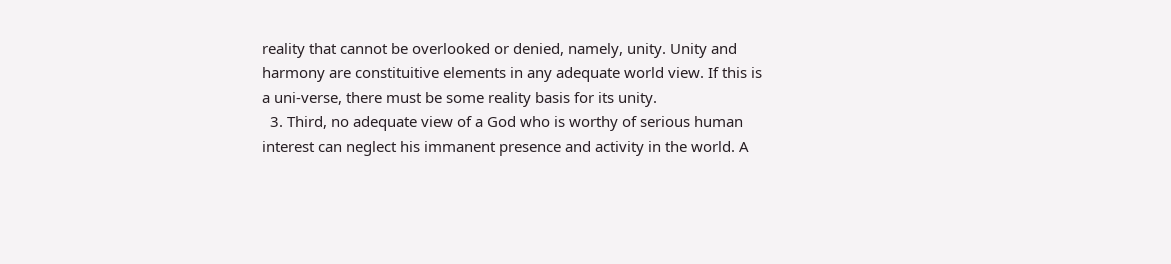reality that cannot be overlooked or denied, namely, unity. Unity and harmony are constituitive elements in any adequate world view. If this is a uni-verse, there must be some reality basis for its unity.
  3. Third, no adequate view of a God who is worthy of serious human interest can neglect his immanent presence and activity in the world. A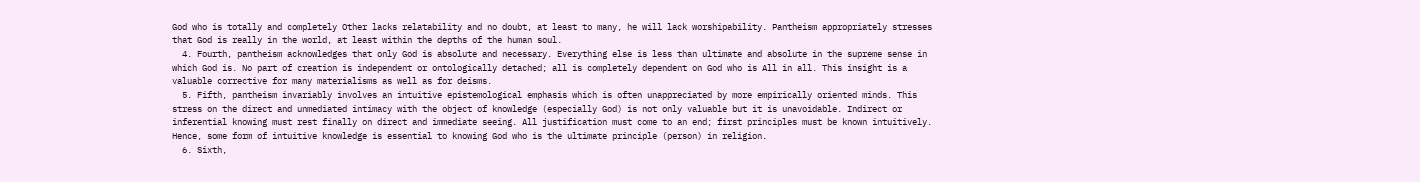God who is totally and completely Other lacks relatability and no doubt, at least to many, he will lack worshipability. Pantheism appropriately stresses that God is really in the world, at least within the depths of the human soul.
  4. Fourth, pantheism acknowledges that only God is absolute and necessary. Everything else is less than ultimate and absolute in the supreme sense in which God is. No part of creation is independent or ontologically detached; all is completely dependent on God who is All in all. This insight is a valuable corrective for many materialisms as well as for deisms.
  5. Fifth, pantheism invariably involves an intuitive epistemological emphasis which is often unappreciated by more empirically oriented minds. This stress on the direct and unmediated intimacy with the object of knowledge (especially God) is not only valuable but it is unavoidable. Indirect or inferential knowing must rest finally on direct and immediate seeing. All justification must come to an end; first principles must be known intuitively. Hence, some form of intuitive knowledge is essential to knowing God who is the ultimate principle (person) in religion.
  6. Sixth,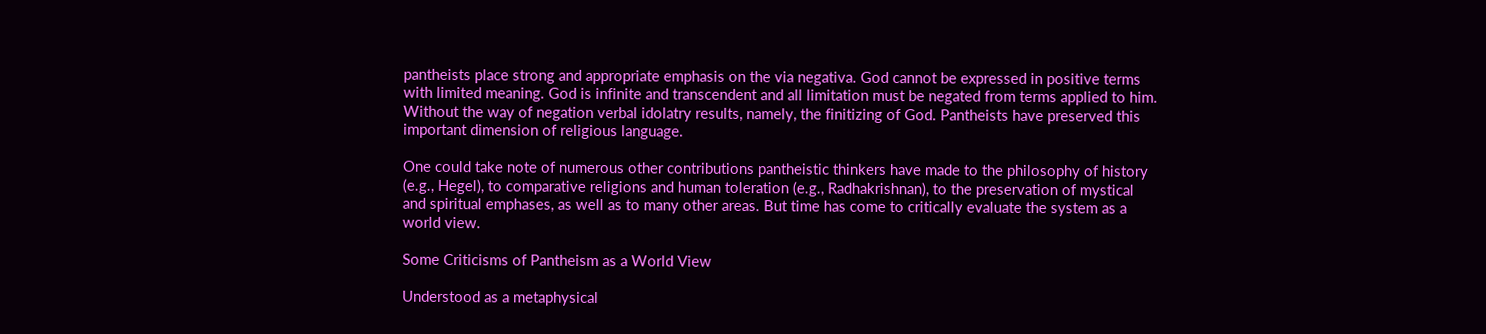pantheists place strong and appropriate emphasis on the via negativa. God cannot be expressed in positive terms with limited meaning. God is infinite and transcendent and all limitation must be negated from terms applied to him. Without the way of negation verbal idolatry results, namely, the finitizing of God. Pantheists have preserved this important dimension of religious language.

One could take note of numerous other contributions pantheistic thinkers have made to the philosophy of history (e.g., Hegel), to comparative religions and human toleration (e.g., Radhakrishnan), to the preservation of mystical and spiritual emphases, as well as to many other areas. But time has come to critically evaluate the system as a world view.

Some Criticisms of Pantheism as a World View

Understood as a metaphysical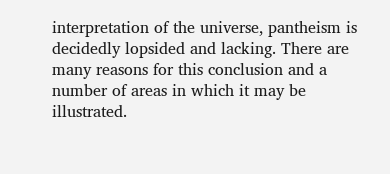interpretation of the universe, pantheism is decidedly lopsided and lacking. There are many reasons for this conclusion and a number of areas in which it may be illustrated.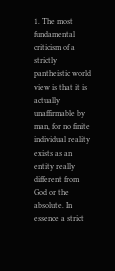1. The most fundamental criticism of a strictly pantheistic world view is that it is actually unaffirmable by man, for no finite individual reality exists as an entity really different from God or the absolute. In essence a strict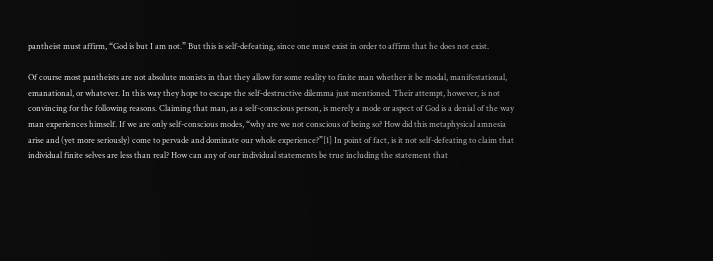pantheist must affirm, “God is but I am not.” But this is self-defeating, since one must exist in order to affirm that he does not exist.

Of course most pantheists are not absolute monists in that they allow for some reality to finite man whether it be modal, manifestational, emanational, or whatever. In this way they hope to escape the self-destructive dilemma just mentioned. Their attempt, however, is not convincing for the following reasons. Claiming that man, as a self-conscious person, is merely a mode or aspect of God is a denial of the way man experiences himself. If we are only self-conscious modes, “why are we not conscious of being so? How did this metaphysical amnesia arise and (yet more seriously) come to pervade and dominate our whole experience?”[1] In point of fact, is it not self-defeating to claim that individual finite selves are less than real? How can any of our individual statements be true including the statement that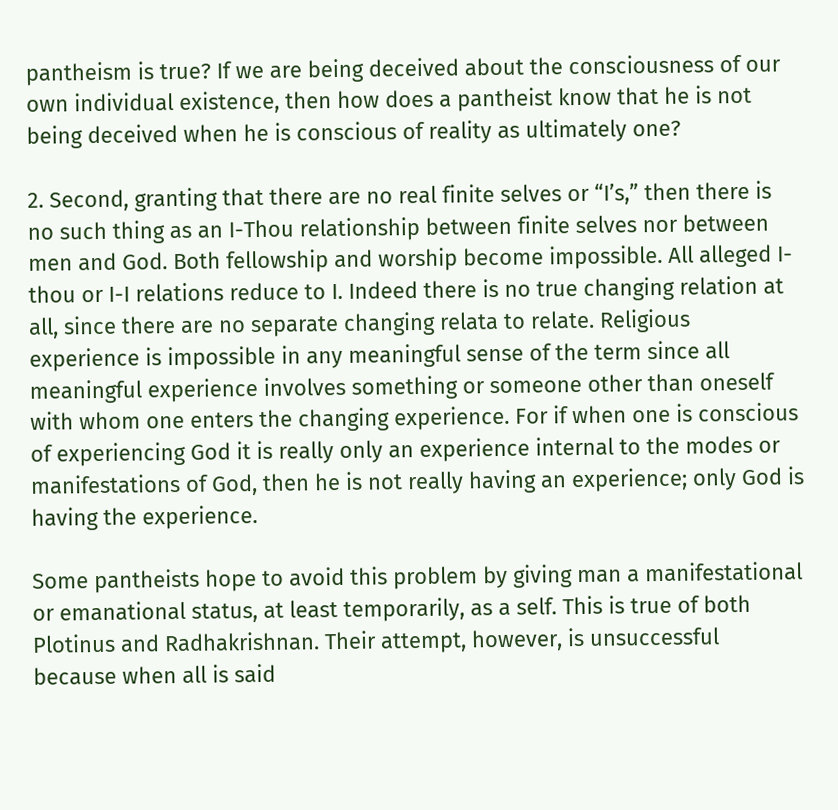pantheism is true? If we are being deceived about the consciousness of our own individual existence, then how does a pantheist know that he is not being deceived when he is conscious of reality as ultimately one?

2. Second, granting that there are no real finite selves or “I’s,” then there is no such thing as an I-Thou relationship between finite selves nor between men and God. Both fellowship and worship become impossible. All alleged I-thou or I-I relations reduce to I. Indeed there is no true changing relation at all, since there are no separate changing relata to relate. Religious experience is impossible in any meaningful sense of the term since all meaningful experience involves something or someone other than oneself with whom one enters the changing experience. For if when one is conscious of experiencing God it is really only an experience internal to the modes or manifestations of God, then he is not really having an experience; only God is having the experience.

Some pantheists hope to avoid this problem by giving man a manifestational or emanational status, at least temporarily, as a self. This is true of both Plotinus and Radhakrishnan. Their attempt, however, is unsuccessful because when all is said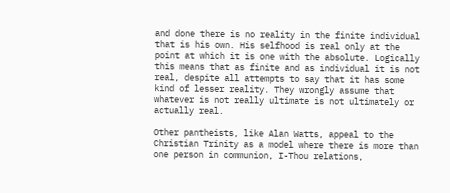and done there is no reality in the finite individual that is his own. His selfhood is real only at the point at which it is one with the absolute. Logically this means that as finite and as individual it is not real, despite all attempts to say that it has some kind of lesser reality. They wrongly assume that whatever is not really ultimate is not ultimately or actually real.

Other pantheists, like Alan Watts, appeal to the Christian Trinity as a model where there is more than one person in communion, I-Thou relations,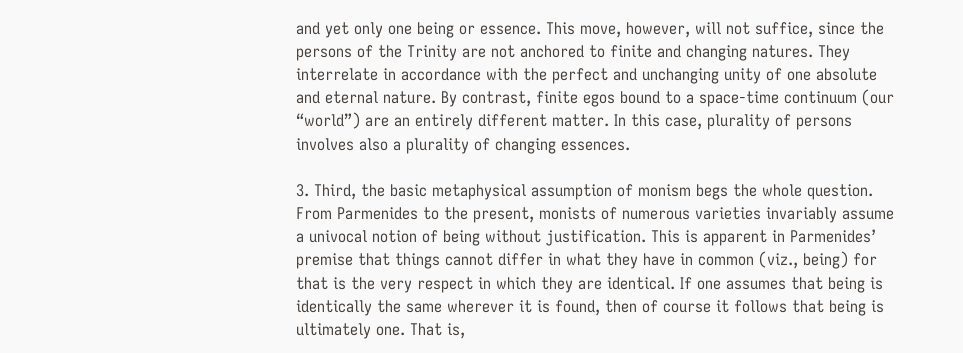and yet only one being or essence. This move, however, will not suffice, since the persons of the Trinity are not anchored to finite and changing natures. They interrelate in accordance with the perfect and unchanging unity of one absolute and eternal nature. By contrast, finite egos bound to a space-time continuum (our “world”) are an entirely different matter. In this case, plurality of persons involves also a plurality of changing essences.

3. Third, the basic metaphysical assumption of monism begs the whole question. From Parmenides to the present, monists of numerous varieties invariably assume a univocal notion of being without justification. This is apparent in Parmenides’ premise that things cannot differ in what they have in common (viz., being) for that is the very respect in which they are identical. If one assumes that being is identically the same wherever it is found, then of course it follows that being is ultimately one. That is,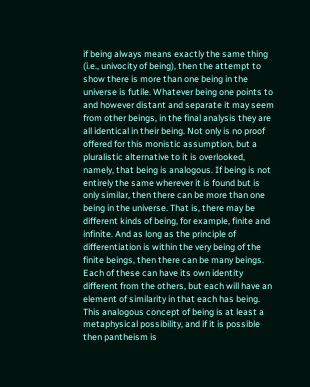if being always means exactly the same thing (i.e., univocity of being), then the attempt to show there is more than one being in the universe is futile. Whatever being one points to and however distant and separate it may seem from other beings, in the final analysis they are all identical in their being. Not only is no proof offered for this monistic assumption, but a pluralistic alternative to it is overlooked, namely, that being is analogous. If being is not entirely the same wherever it is found but is only similar, then there can be more than one being in the universe. That is, there may be different kinds of being, for example, finite and infinite. And as long as the principle of differentiation is within the very being of the finite beings, then there can be many beings. Each of these can have its own identity different from the others, but each will have an element of similarity in that each has being. This analogous concept of being is at least a metaphysical possibility, and if it is possible then pantheism is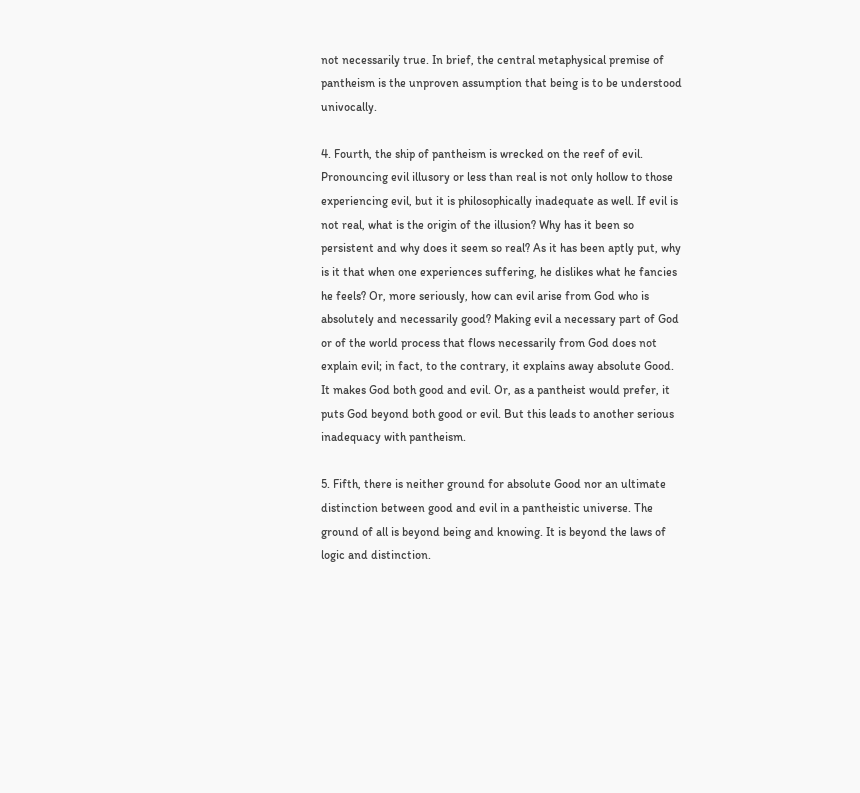not necessarily true. In brief, the central metaphysical premise of pantheism is the unproven assumption that being is to be understood univocally.

4. Fourth, the ship of pantheism is wrecked on the reef of evil. Pronouncing evil illusory or less than real is not only hollow to those experiencing evil, but it is philosophically inadequate as well. If evil is not real, what is the origin of the illusion? Why has it been so persistent and why does it seem so real? As it has been aptly put, why is it that when one experiences suffering, he dislikes what he fancies he feels? Or, more seriously, how can evil arise from God who is absolutely and necessarily good? Making evil a necessary part of God or of the world process that flows necessarily from God does not explain evil; in fact, to the contrary, it explains away absolute Good. It makes God both good and evil. Or, as a pantheist would prefer, it puts God beyond both good or evil. But this leads to another serious inadequacy with pantheism.

5. Fifth, there is neither ground for absolute Good nor an ultimate distinction between good and evil in a pantheistic universe. The ground of all is beyond being and knowing. It is beyond the laws of logic and distinction.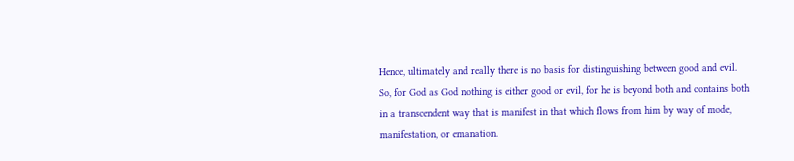Hence, ultimately and really there is no basis for distinguishing between good and evil. So, for God as God nothing is either good or evil, for he is beyond both and contains both in a transcendent way that is manifest in that which flows from him by way of mode, manifestation, or emanation.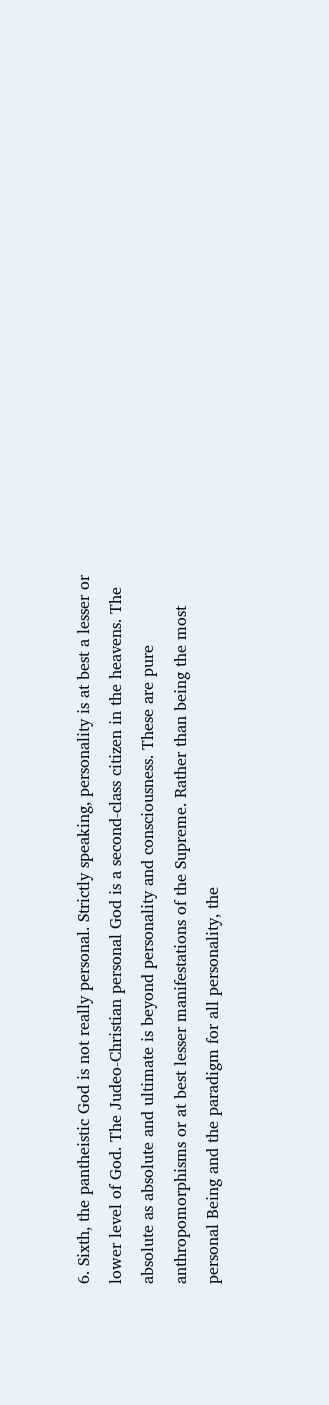6. Sixth, the pantheistic God is not really personal. Strictly speaking, personality is at best a lesser or lower level of God. The Judeo-Christian personal God is a second-class citizen in the heavens. The absolute as absolute and ultimate is beyond personality and consciousness. These are pure anthropomorphisms or at best lesser manifestations of the Supreme. Rather than being the most personal Being and the paradigm for all personality, the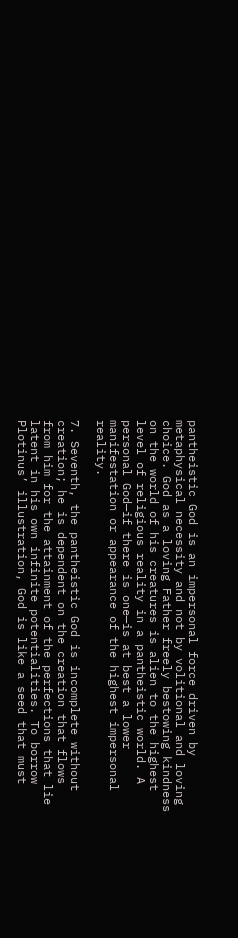pantheistic God is an impersonal force driven by metaphysical necessity and not by volitional and loving choice. God as a loving Father freely bestowing kindness on the world of his creatures is alien to the highest level of religious reality in a pantheistic world. A personal God—if there is one—is at best a lower manifestation or appearance of the highest impersonal reality.

7. Seventh, the pantheistic God is incomplete without creation; he is dependent on the creation that flows from him for the attainment of the perfections that lie latent in his own infinite potentialities. To borrow Plotinus’ illustration, God is like a seed that must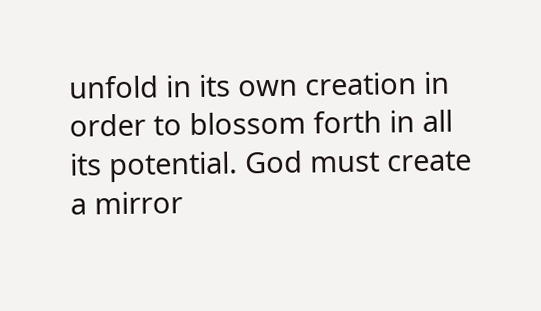unfold in its own creation in order to blossom forth in all its potential. God must create a mirror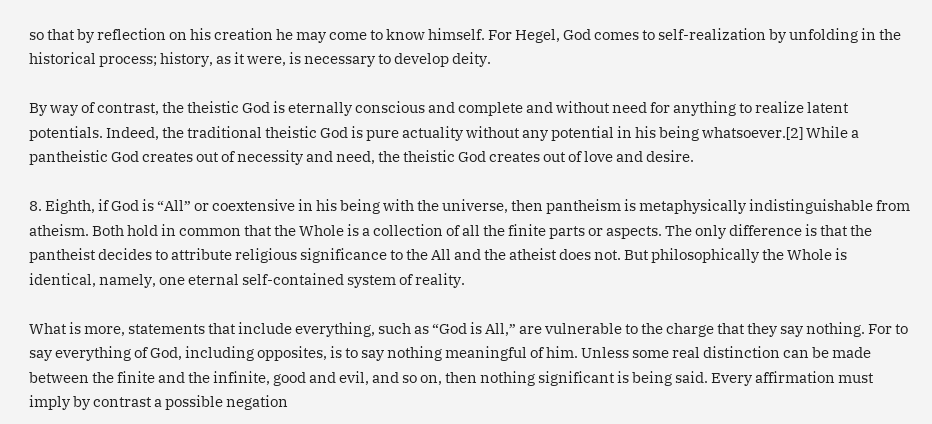so that by reflection on his creation he may come to know himself. For Hegel, God comes to self-realization by unfolding in the historical process; history, as it were, is necessary to develop deity.

By way of contrast, the theistic God is eternally conscious and complete and without need for anything to realize latent potentials. Indeed, the traditional theistic God is pure actuality without any potential in his being whatsoever.[2] While a pantheistic God creates out of necessity and need, the theistic God creates out of love and desire.

8. Eighth, if God is “All” or coextensive in his being with the universe, then pantheism is metaphysically indistinguishable from atheism. Both hold in common that the Whole is a collection of all the finite parts or aspects. The only difference is that the pantheist decides to attribute religious significance to the All and the atheist does not. But philosophically the Whole is identical, namely, one eternal self-contained system of reality.

What is more, statements that include everything, such as “God is All,” are vulnerable to the charge that they say nothing. For to say everything of God, including opposites, is to say nothing meaningful of him. Unless some real distinction can be made between the finite and the infinite, good and evil, and so on, then nothing significant is being said. Every affirmation must imply by contrast a possible negation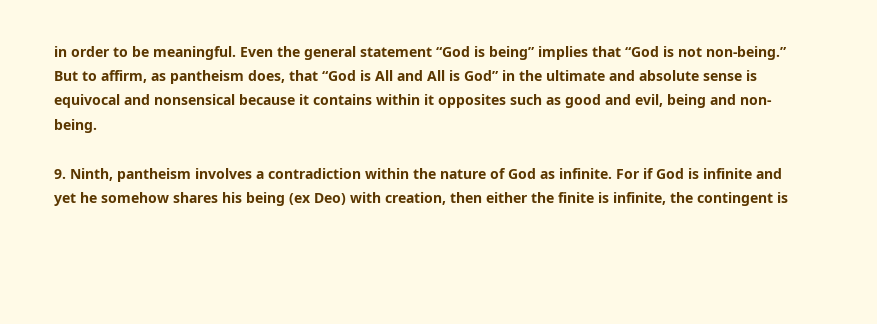in order to be meaningful. Even the general statement “God is being” implies that “God is not non-being.” But to affirm, as pantheism does, that “God is All and All is God” in the ultimate and absolute sense is equivocal and nonsensical because it contains within it opposites such as good and evil, being and non-being.

9. Ninth, pantheism involves a contradiction within the nature of God as infinite. For if God is infinite and yet he somehow shares his being (ex Deo) with creation, then either the finite is infinite, the contingent is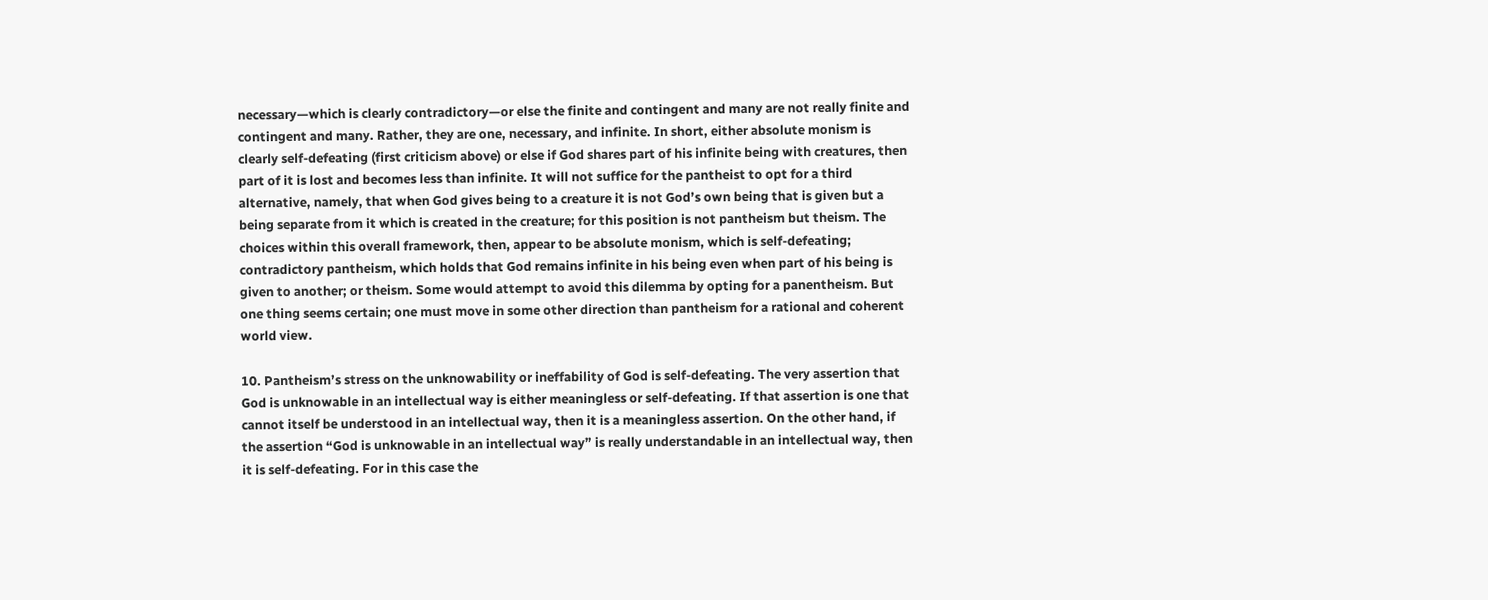necessary—which is clearly contradictory—or else the finite and contingent and many are not really finite and contingent and many. Rather, they are one, necessary, and infinite. In short, either absolute monism is clearly self-defeating (first criticism above) or else if God shares part of his infinite being with creatures, then part of it is lost and becomes less than infinite. It will not suffice for the pantheist to opt for a third alternative, namely, that when God gives being to a creature it is not God’s own being that is given but a being separate from it which is created in the creature; for this position is not pantheism but theism. The choices within this overall framework, then, appear to be absolute monism, which is self-defeating; contradictory pantheism, which holds that God remains infinite in his being even when part of his being is given to another; or theism. Some would attempt to avoid this dilemma by opting for a panentheism. But one thing seems certain; one must move in some other direction than pantheism for a rational and coherent world view.

10. Pantheism’s stress on the unknowability or ineffability of God is self-defeating. The very assertion that God is unknowable in an intellectual way is either meaningless or self-defeating. If that assertion is one that cannot itself be understood in an intellectual way, then it is a meaningless assertion. On the other hand, if the assertion “God is unknowable in an intellectual way” is really understandable in an intellectual way, then it is self-defeating. For in this case the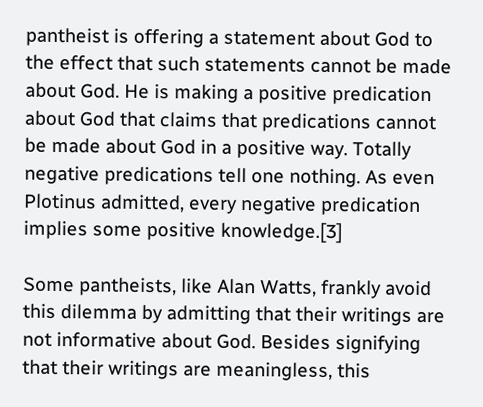pantheist is offering a statement about God to the effect that such statements cannot be made about God. He is making a positive predication about God that claims that predications cannot be made about God in a positive way. Totally negative predications tell one nothing. As even Plotinus admitted, every negative predication implies some positive knowledge.[3]

Some pantheists, like Alan Watts, frankly avoid this dilemma by admitting that their writings are not informative about God. Besides signifying that their writings are meaningless, this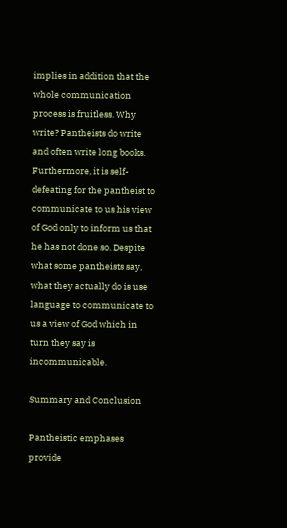implies in addition that the whole communication process is fruitless. Why write? Pantheists do write and often write long books. Furthermore, it is self-defeating for the pantheist to communicate to us his view of God only to inform us that he has not done so. Despite what some pantheists say, what they actually do is use language to communicate to us a view of God which in turn they say is incommunicable.

Summary and Conclusion

Pantheistic emphases provide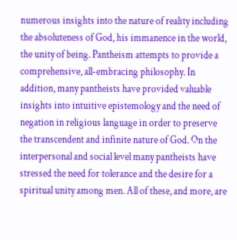numerous insights into the nature of reality including the absoluteness of God, his immanence in the world, the unity of being. Pantheism attempts to provide a comprehensive, all-embracing philosophy. In addition, many pantheists have provided valuable insights into intuitive epistemology and the need of negation in religious language in order to preserve the transcendent and infinite nature of God. On the interpersonal and social level many pantheists have stressed the need for tolerance and the desire for a spiritual unity among men. All of these, and more, are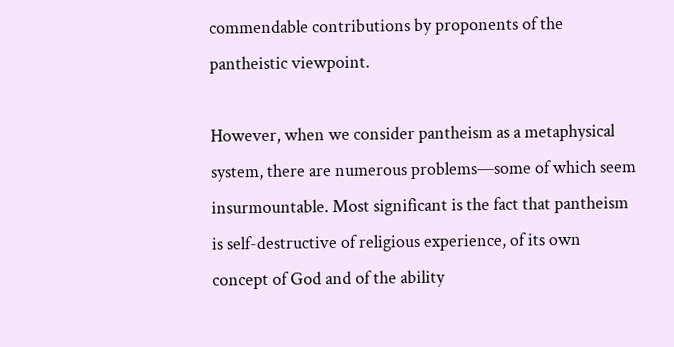commendable contributions by proponents of the pantheistic viewpoint.

However, when we consider pantheism as a metaphysical system, there are numerous problems—some of which seem insurmountable. Most significant is the fact that pantheism is self-destructive of religious experience, of its own concept of God and of the ability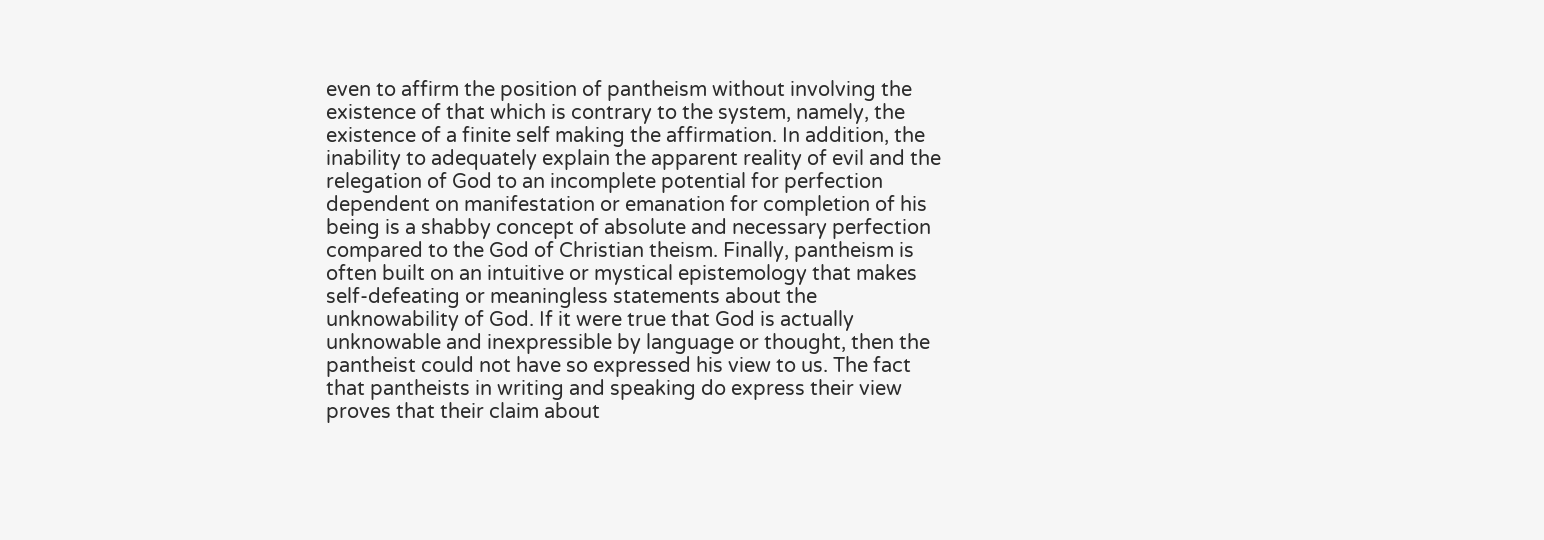even to affirm the position of pantheism without involving the existence of that which is contrary to the system, namely, the existence of a finite self making the affirmation. In addition, the inability to adequately explain the apparent reality of evil and the relegation of God to an incomplete potential for perfection dependent on manifestation or emanation for completion of his being is a shabby concept of absolute and necessary perfection compared to the God of Christian theism. Finally, pantheism is often built on an intuitive or mystical epistemology that makes self-defeating or meaningless statements about the unknowability of God. If it were true that God is actually unknowable and inexpressible by language or thought, then the pantheist could not have so expressed his view to us. The fact that pantheists in writing and speaking do express their view proves that their claim about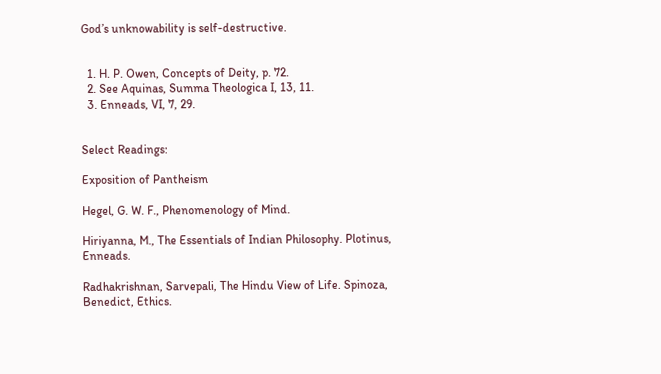God’s unknowability is self-destructive.


  1. H. P. Owen, Concepts of Deity, p. 72.
  2. See Aquinas, Summa Theologica I, 13, 11.
  3. Enneads, VI, 7, 29.


Select Readings:

Exposition of Pantheism

Hegel, G. W. F., Phenomenology of Mind.

Hiriyanna, M., The Essentials of Indian Philosophy. Plotinus, Enneads.

Radhakrishnan, Sarvepali, The Hindu View of Life. Spinoza, Benedict, Ethics.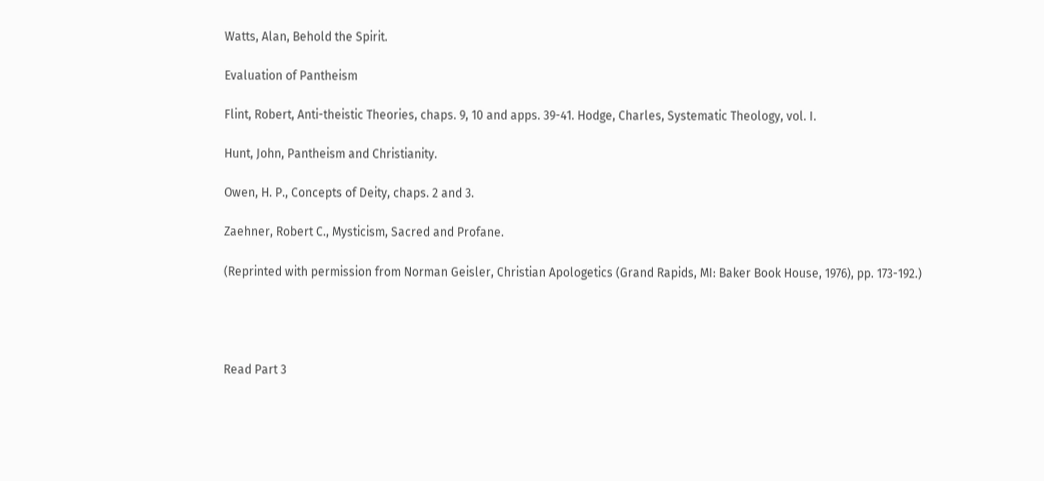Watts, Alan, Behold the Spirit.

Evaluation of Pantheism

Flint, Robert, Anti-theistic Theories, chaps. 9, 10 and apps. 39-41. Hodge, Charles, Systematic Theology, vol. I.

Hunt, John, Pantheism and Christianity.

Owen, H. P., Concepts of Deity, chaps. 2 and 3.

Zaehner, Robert C., Mysticism, Sacred and Profane.

(Reprinted with permission from Norman Geisler, Christian Apologetics (Grand Rapids, MI: Baker Book House, 1976), pp. 173-192.)




Read Part 3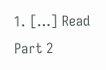1. […] Read Part 2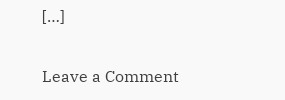[…]

Leave a Comment